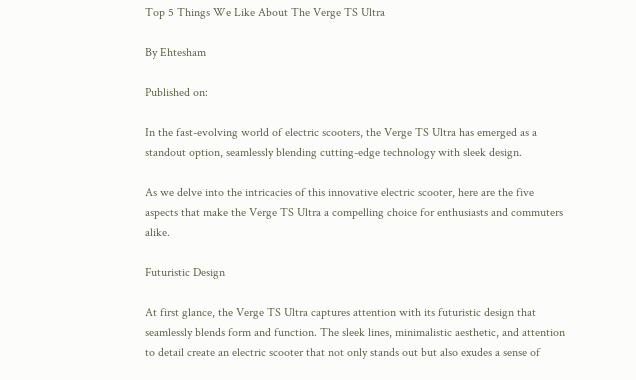Top 5 Things We Like About The Verge TS Ultra

By Ehtesham

Published on:

In the fast-evolving world of electric scooters, the Verge TS Ultra has emerged as a standout option, seamlessly blending cutting-edge technology with sleek design.

As we delve into the intricacies of this innovative electric scooter, here are the five aspects that make the Verge TS Ultra a compelling choice for enthusiasts and commuters alike.

Futuristic Design

At first glance, the Verge TS Ultra captures attention with its futuristic design that seamlessly blends form and function. The sleek lines, minimalistic aesthetic, and attention to detail create an electric scooter that not only stands out but also exudes a sense of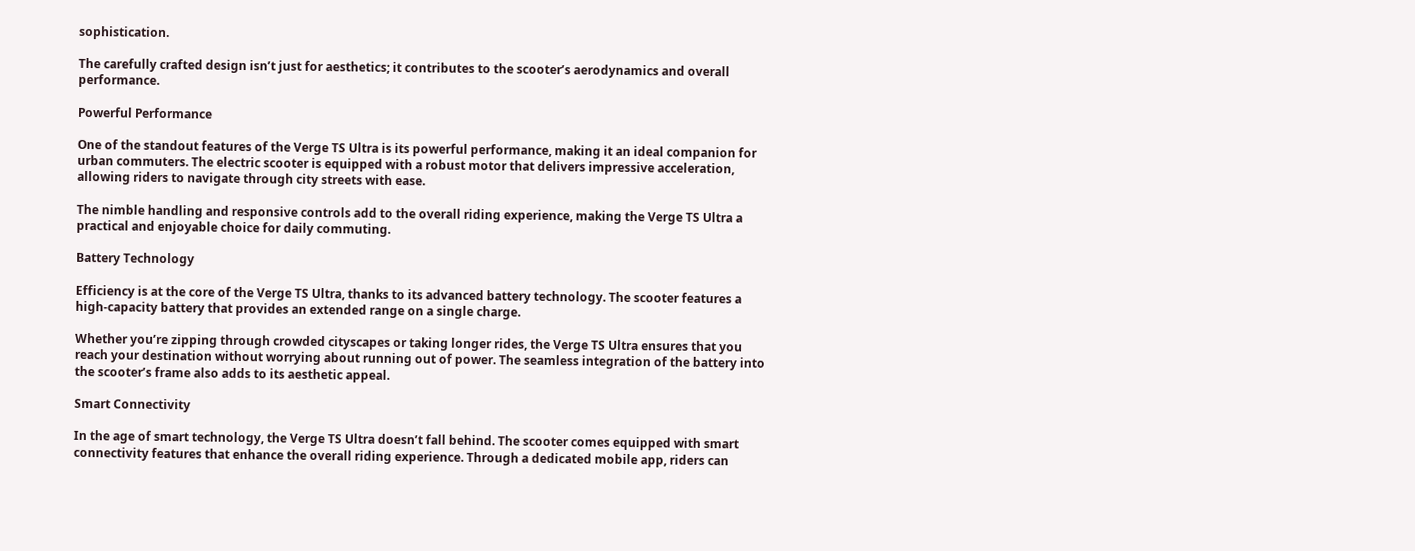sophistication.

The carefully crafted design isn’t just for aesthetics; it contributes to the scooter’s aerodynamics and overall performance.

Powerful Performance

One of the standout features of the Verge TS Ultra is its powerful performance, making it an ideal companion for urban commuters. The electric scooter is equipped with a robust motor that delivers impressive acceleration, allowing riders to navigate through city streets with ease.

The nimble handling and responsive controls add to the overall riding experience, making the Verge TS Ultra a practical and enjoyable choice for daily commuting.

Battery Technology

Efficiency is at the core of the Verge TS Ultra, thanks to its advanced battery technology. The scooter features a high-capacity battery that provides an extended range on a single charge.

Whether you’re zipping through crowded cityscapes or taking longer rides, the Verge TS Ultra ensures that you reach your destination without worrying about running out of power. The seamless integration of the battery into the scooter’s frame also adds to its aesthetic appeal.

Smart Connectivity

In the age of smart technology, the Verge TS Ultra doesn’t fall behind. The scooter comes equipped with smart connectivity features that enhance the overall riding experience. Through a dedicated mobile app, riders can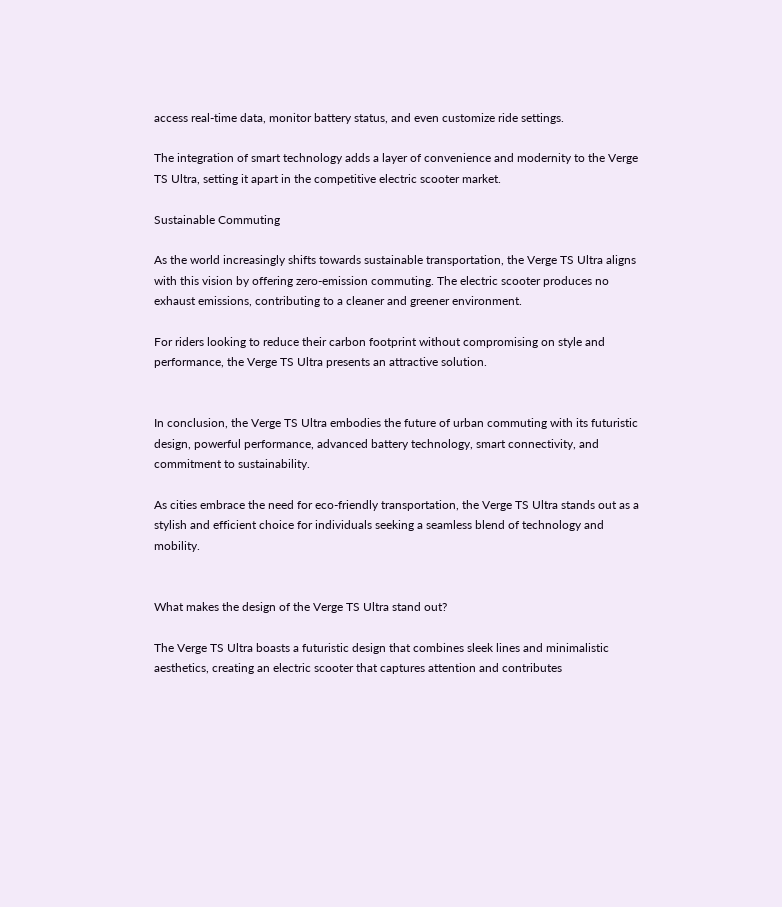access real-time data, monitor battery status, and even customize ride settings.

The integration of smart technology adds a layer of convenience and modernity to the Verge TS Ultra, setting it apart in the competitive electric scooter market.

Sustainable Commuting

As the world increasingly shifts towards sustainable transportation, the Verge TS Ultra aligns with this vision by offering zero-emission commuting. The electric scooter produces no exhaust emissions, contributing to a cleaner and greener environment.

For riders looking to reduce their carbon footprint without compromising on style and performance, the Verge TS Ultra presents an attractive solution.


In conclusion, the Verge TS Ultra embodies the future of urban commuting with its futuristic design, powerful performance, advanced battery technology, smart connectivity, and commitment to sustainability.

As cities embrace the need for eco-friendly transportation, the Verge TS Ultra stands out as a stylish and efficient choice for individuals seeking a seamless blend of technology and mobility.


What makes the design of the Verge TS Ultra stand out?

The Verge TS Ultra boasts a futuristic design that combines sleek lines and minimalistic aesthetics, creating an electric scooter that captures attention and contributes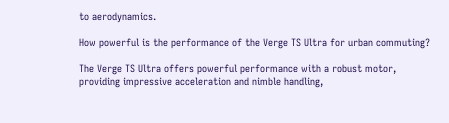to aerodynamics.

How powerful is the performance of the Verge TS Ultra for urban commuting?

The Verge TS Ultra offers powerful performance with a robust motor, providing impressive acceleration and nimble handling,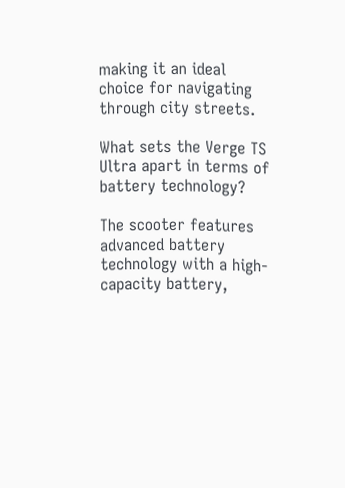making it an ideal choice for navigating through city streets.

What sets the Verge TS Ultra apart in terms of battery technology?

The scooter features advanced battery technology with a high-capacity battery,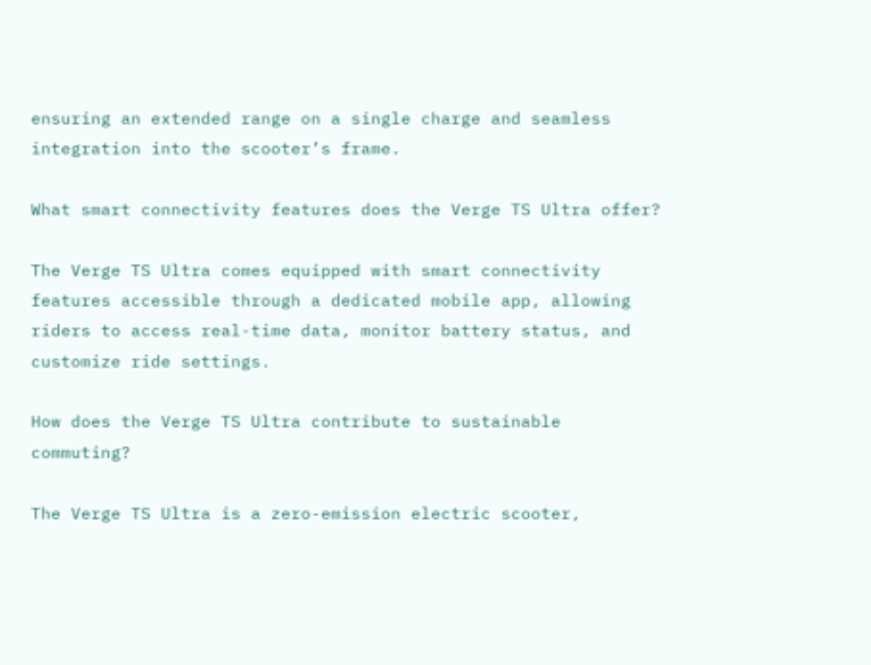ensuring an extended range on a single charge and seamless integration into the scooter’s frame.

What smart connectivity features does the Verge TS Ultra offer?

The Verge TS Ultra comes equipped with smart connectivity features accessible through a dedicated mobile app, allowing riders to access real-time data, monitor battery status, and customize ride settings.

How does the Verge TS Ultra contribute to sustainable commuting?

The Verge TS Ultra is a zero-emission electric scooter,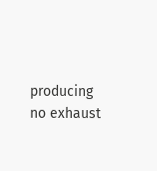producing no exhaust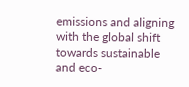emissions and aligning with the global shift towards sustainable and eco-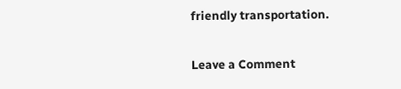friendly transportation.

Leave a Comment